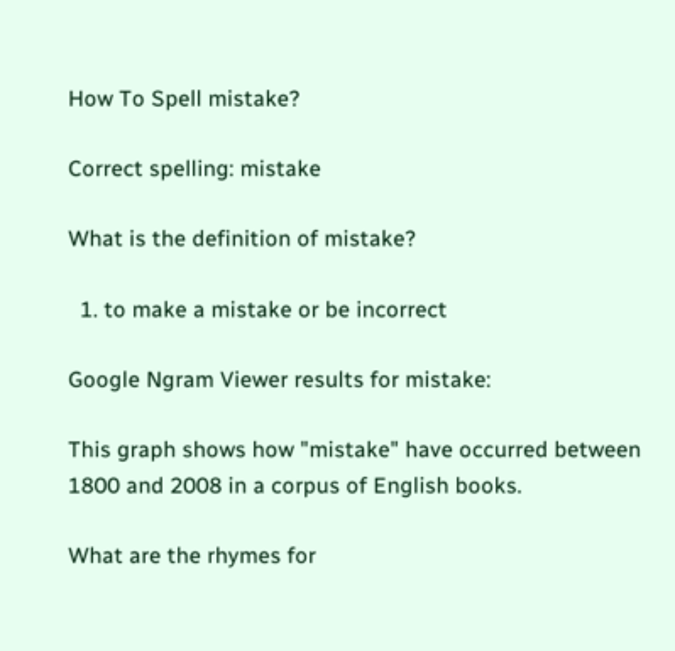How To Spell mistake?

Correct spelling: mistake

What is the definition of mistake?

  1. to make a mistake or be incorrect

Google Ngram Viewer results for mistake:

This graph shows how "mistake" have occurred between 1800 and 2008 in a corpus of English books.

What are the rhymes for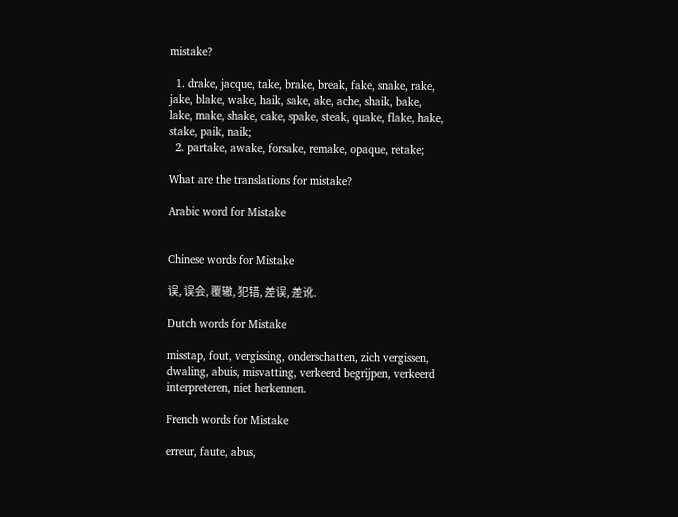mistake?

  1. drake, jacque, take, brake, break, fake, snake, rake, jake, blake, wake, haik, sake, ake, ache, shaik, bake, lake, make, shake, cake, spake, steak, quake, flake, hake, stake, paik, naik;
  2. partake, awake, forsake, remake, opaque, retake;

What are the translations for mistake?

Arabic word for Mistake


Chinese words for Mistake

误, 误会, 覆辙, 犯错, 差误, 差讹.

Dutch words for Mistake

misstap, fout, vergissing, onderschatten, zich vergissen, dwaling, abuis, misvatting, verkeerd begrijpen, verkeerd interpreteren, niet herkennen.

French words for Mistake

erreur, faute, abus,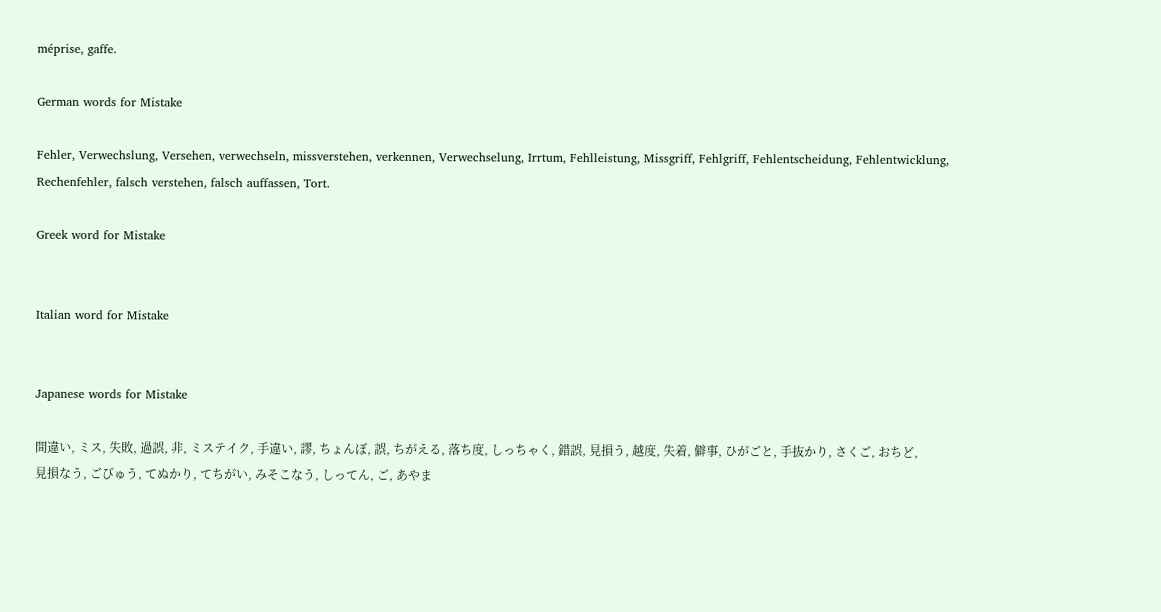méprise, gaffe.

German words for Mistake

Fehler, Verwechslung, Versehen, verwechseln, missverstehen, verkennen, Verwechselung, Irrtum, Fehlleistung, Missgriff, Fehlgriff, Fehlentscheidung, Fehlentwicklung, Rechenfehler, falsch verstehen, falsch auffassen, Tort.

Greek word for Mistake


Italian word for Mistake


Japanese words for Mistake

間違い, ミス, 失敗, 過誤, 非, ミステイク, 手違い, 謬, ちょんぼ, 誤, ちがえる, 落ち度, しっちゃく, 錯誤, 見損う, 越度, 失着, 僻事, ひがごと, 手抜かり, さくご, おちど, 見損なう, ごびゅう, てぬかり, てちがい, みそこなう, しってん, ご, あやま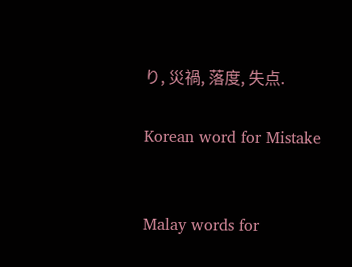り, 災禍, 落度, 失点.

Korean word for Mistake


Malay words for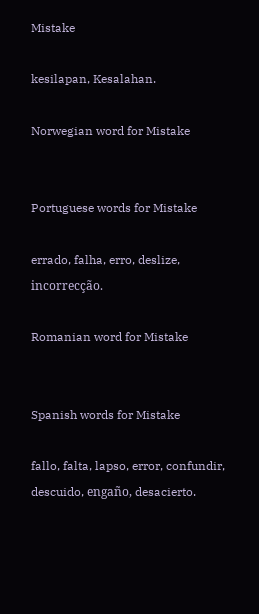Mistake

kesilapan, Kesalahan.

Norwegian word for Mistake


Portuguese words for Mistake

errado, falha, erro, deslize, incorrecção.

Romanian word for Mistake


Spanish words for Mistake

fallo, falta, lapso, error, confundir, descuido, engaño, desacierto.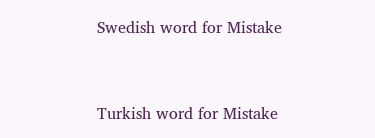Swedish word for Mistake


Turkish word for Mistake